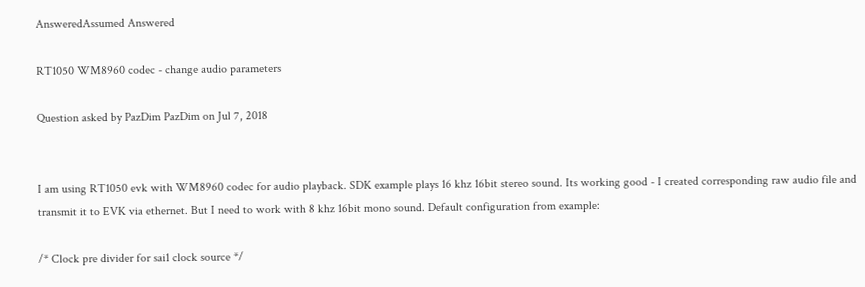AnsweredAssumed Answered

RT1050 WM8960 codec - change audio parameters

Question asked by PazDim PazDim on Jul 7, 2018


I am using RT1050 evk with WM8960 codec for audio playback. SDK example plays 16 khz 16bit stereo sound. Its working good - I created corresponding raw audio file and transmit it to EVK via ethernet. But I need to work with 8 khz 16bit mono sound. Default configuration from example:

/* Clock pre divider for sai1 clock source */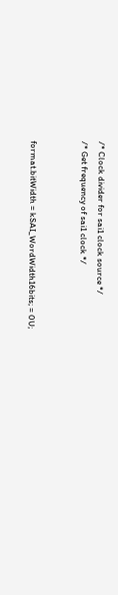/* Clock divider for sai1 clock source */
/* Get frequency of sai1 clock */


format.bitWidth = kSAI_WordWidth16bits; = 0U;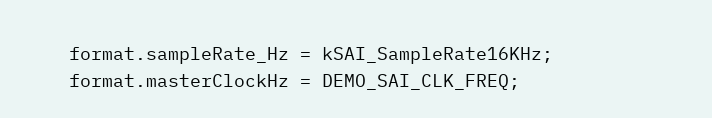format.sampleRate_Hz = kSAI_SampleRate16KHz;
format.masterClockHz = DEMO_SAI_CLK_FREQ;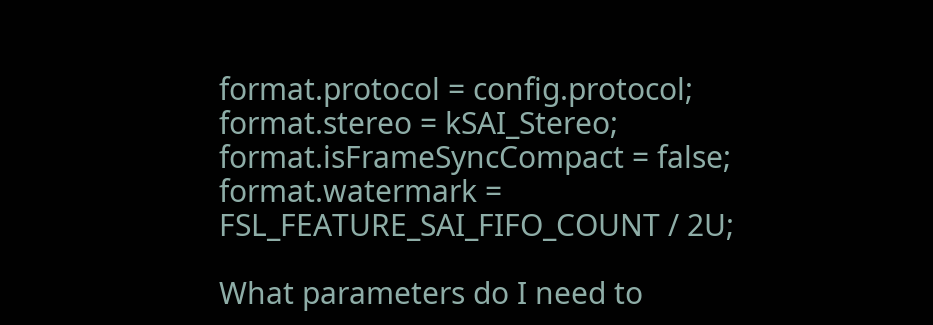format.protocol = config.protocol;
format.stereo = kSAI_Stereo;
format.isFrameSyncCompact = false;
format.watermark = FSL_FEATURE_SAI_FIFO_COUNT / 2U;

What parameters do I need to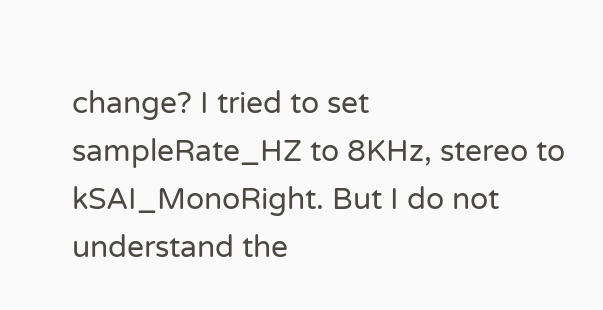change? I tried to set sampleRate_HZ to 8KHz, stereo to kSAI_MonoRight. But I do not understand the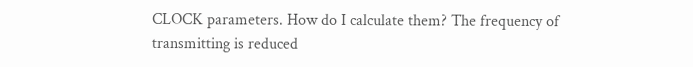CLOCK parameters. How do I calculate them? The frequency of transmitting is reduced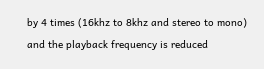by 4 times (16khz to 8khz and stereo to mono) and the playback frequency is reduced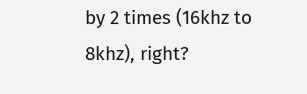by 2 times (16khz to 8khz), right?